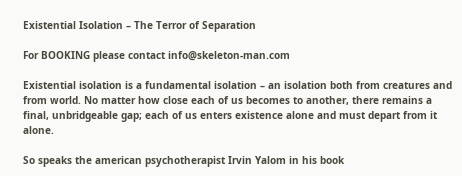Existential Isolation – The Terror of Separation

For BOOKING please contact info@skeleton-man.com

Existential isolation is a fundamental isolation – an isolation both from creatures and from world. No matter how close each of us becomes to another, there remains a final, unbridgeable gap; each of us enters existence alone and must depart from it alone.

So speaks the american psychotherapist Irvin Yalom in his book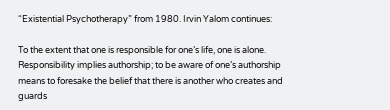“Existential Psychotherapy” from 1980. Irvin Yalom continues:

To the extent that one is responsible for one’s life, one is alone. Responsibility implies authorship; to be aware of one’s authorship means to foresake the belief that there is another who creates and guards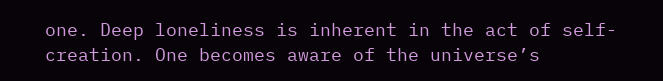one. Deep loneliness is inherent in the act of self-creation. One becomes aware of the universe’s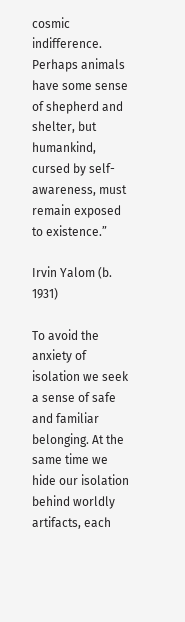cosmic indifference. Perhaps animals have some sense of shepherd and shelter, but humankind, cursed by self-awareness, must remain exposed to existence.”

Irvin Yalom (b. 1931)

To avoid the anxiety of isolation we seek a sense of safe and familiar belonging. At the same time we hide our isolation behind worldly artifacts, each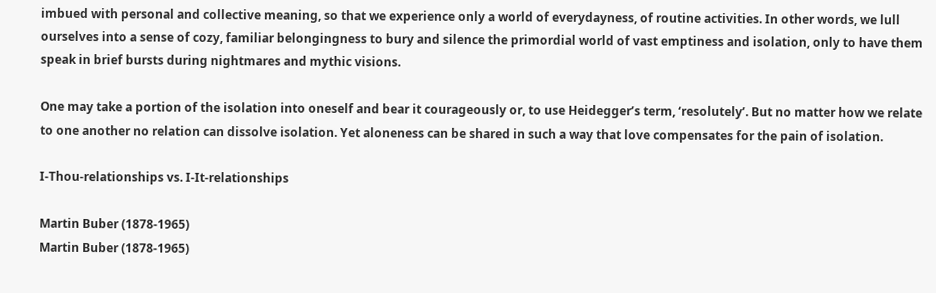imbued with personal and collective meaning, so that we experience only a world of everydayness, of routine activities. In other words, we lull ourselves into a sense of cozy, familiar belongingness to bury and silence the primordial world of vast emptiness and isolation, only to have them speak in brief bursts during nightmares and mythic visions.

One may take a portion of the isolation into oneself and bear it courageously or, to use Heidegger’s term, ‘resolutely’. But no matter how we relate to one another no relation can dissolve isolation. Yet aloneness can be shared in such a way that love compensates for the pain of isolation.

I-Thou-relationships vs. I-It-relationships

Martin Buber (1878-1965)
Martin Buber (1878-1965)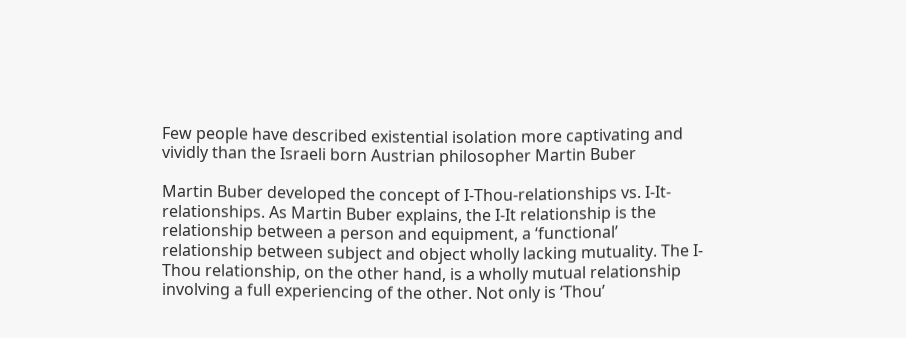Few people have described existential isolation more captivating and vividly than the Israeli born Austrian philosopher Martin Buber

Martin Buber developed the concept of I-Thou-relationships vs. I-It-relationships. As Martin Buber explains, the I-It relationship is the relationship between a person and equipment, a ‘functional’ relationship between subject and object wholly lacking mutuality. The I-Thou relationship, on the other hand, is a wholly mutual relationship involving a full experiencing of the other. Not only is ‘Thou’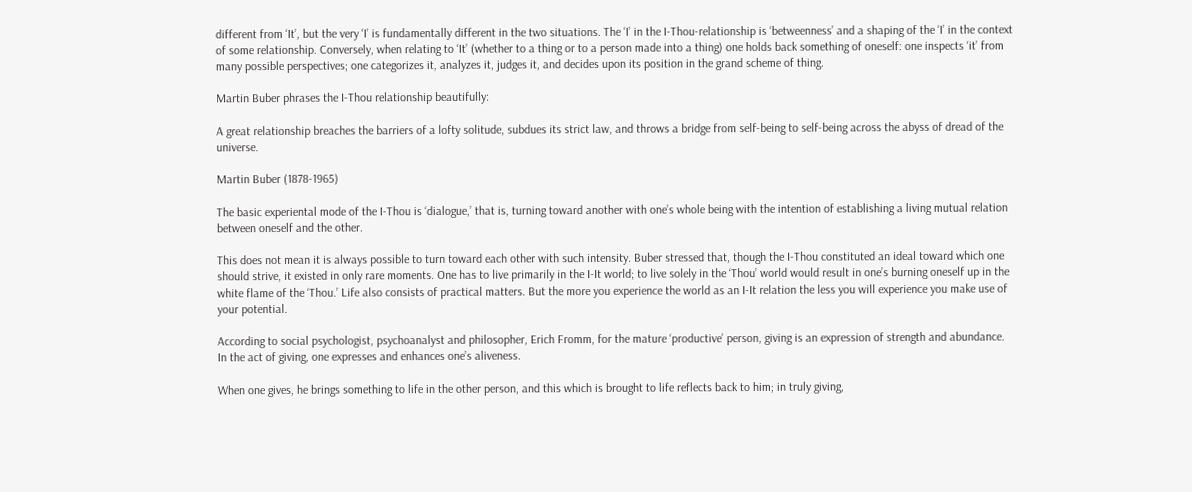different from ‘It’, but the very ‘I’ is fundamentally different in the two situations. The ‘I’ in the I-Thou-relationship is ‘betweenness’ and a shaping of the ‘I’ in the context of some relationship. Conversely, when relating to ‘It’ (whether to a thing or to a person made into a thing) one holds back something of oneself: one inspects ‘it’ from many possible perspectives; one categorizes it, analyzes it, judges it, and decides upon its position in the grand scheme of thing.

Martin Buber phrases the I-Thou relationship beautifully:

A great relationship breaches the barriers of a lofty solitude, subdues its strict law, and throws a bridge from self-being to self-being across the abyss of dread of the universe.

Martin Buber (1878-1965)

The basic experiental mode of the I-Thou is ‘dialogue,’ that is, turning toward another with one’s whole being with the intention of establishing a living mutual relation between oneself and the other.

This does not mean it is always possible to turn toward each other with such intensity. Buber stressed that, though the I-Thou constituted an ideal toward which one should strive, it existed in only rare moments. One has to live primarily in the I-It world; to live solely in the ‘Thou’ world would result in one’s burning oneself up in the white flame of the ‘Thou.’ Life also consists of practical matters. But the more you experience the world as an I-It relation the less you will experience you make use of your potential.

According to social psychologist, psychoanalyst and philosopher, Erich Fromm, for the mature ‘productive’ person, giving is an expression of strength and abundance. In the act of giving, one expresses and enhances one’s aliveness.

When one gives, he brings something to life in the other person, and this which is brought to life reflects back to him; in truly giving,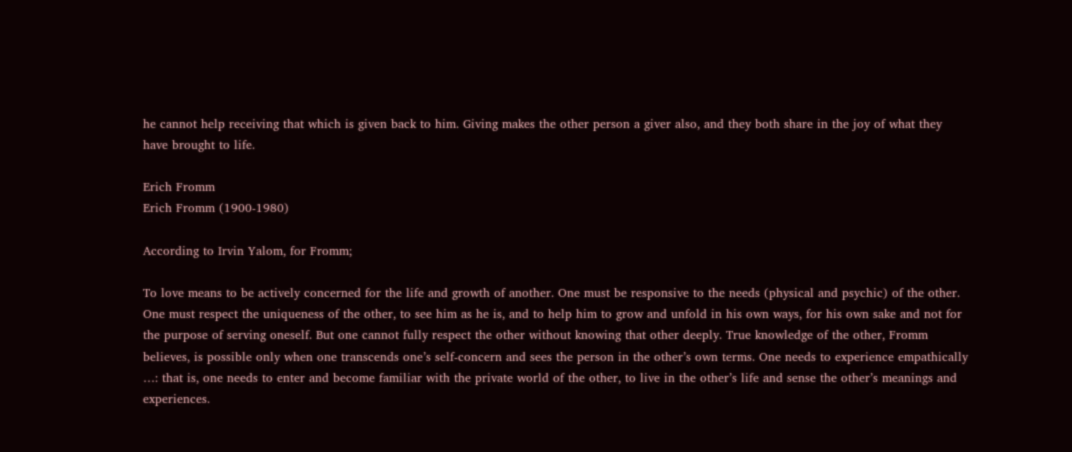he cannot help receiving that which is given back to him. Giving makes the other person a giver also, and they both share in the joy of what they have brought to life.

Erich Fromm
Erich Fromm (1900-1980)

According to Irvin Yalom, for Fromm;

To love means to be actively concerned for the life and growth of another. One must be responsive to the needs (physical and psychic) of the other. One must respect the uniqueness of the other, to see him as he is, and to help him to grow and unfold in his own ways, for his own sake and not for the purpose of serving oneself. But one cannot fully respect the other without knowing that other deeply. True knowledge of the other, Fromm believes, is possible only when one transcends one’s self-concern and sees the person in the other’s own terms. One needs to experience empathically …: that is, one needs to enter and become familiar with the private world of the other, to live in the other’s life and sense the other’s meanings and experiences.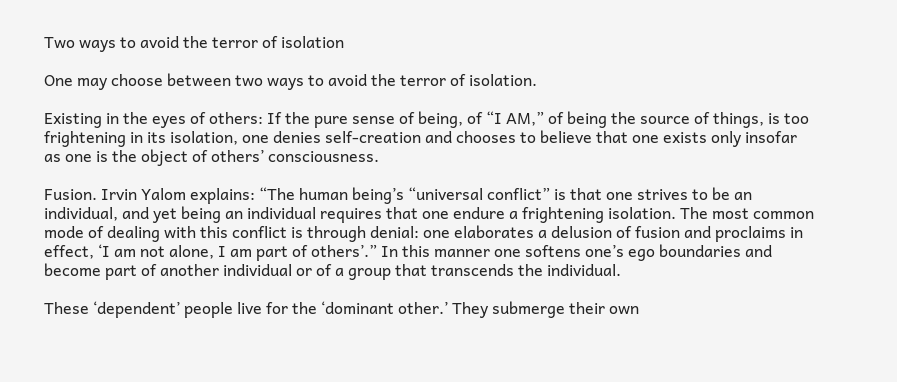Two ways to avoid the terror of isolation

One may choose between two ways to avoid the terror of isolation.

Existing in the eyes of others: If the pure sense of being, of “I AM,” of being the source of things, is too frightening in its isolation, one denies self-creation and chooses to believe that one exists only insofar as one is the object of others’ consciousness.

Fusion. Irvin Yalom explains: “The human being’s “universal conflict” is that one strives to be an individual, and yet being an individual requires that one endure a frightening isolation. The most common mode of dealing with this conflict is through denial: one elaborates a delusion of fusion and proclaims in effect, ‘I am not alone, I am part of others’.” In this manner one softens one’s ego boundaries and become part of another individual or of a group that transcends the individual.

These ‘dependent’ people live for the ‘dominant other.’ They submerge their own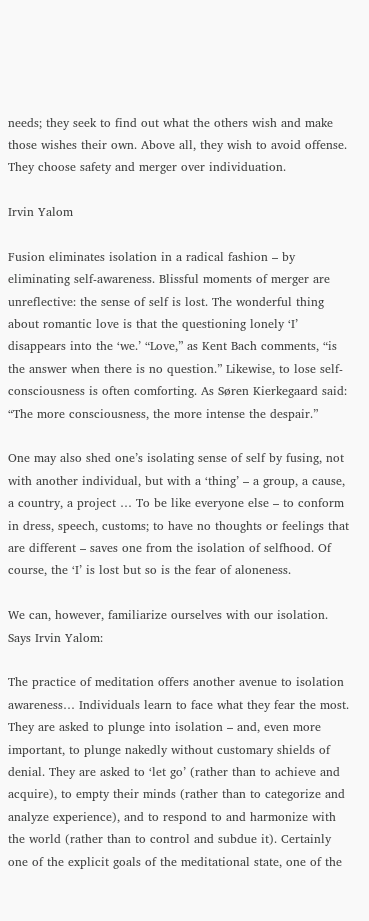needs; they seek to find out what the others wish and make those wishes their own. Above all, they wish to avoid offense. They choose safety and merger over individuation.

Irvin Yalom

Fusion eliminates isolation in a radical fashion – by eliminating self-awareness. Blissful moments of merger are unreflective: the sense of self is lost. The wonderful thing about romantic love is that the questioning lonely ‘I’ disappears into the ‘we.’ “Love,” as Kent Bach comments, “is the answer when there is no question.” Likewise, to lose self-consciousness is often comforting. As Søren Kierkegaard said: “The more consciousness, the more intense the despair.”

One may also shed one’s isolating sense of self by fusing, not with another individual, but with a ‘thing’ – a group, a cause, a country, a project … To be like everyone else – to conform in dress, speech, customs; to have no thoughts or feelings that are different – saves one from the isolation of selfhood. Of course, the ‘I’ is lost but so is the fear of aloneness.

We can, however, familiarize ourselves with our isolation. Says Irvin Yalom:

The practice of meditation offers another avenue to isolation awareness… Individuals learn to face what they fear the most. They are asked to plunge into isolation – and, even more important, to plunge nakedly without customary shields of denial. They are asked to ‘let go’ (rather than to achieve and acquire), to empty their minds (rather than to categorize and analyze experience), and to respond to and harmonize with the world (rather than to control and subdue it). Certainly one of the explicit goals of the meditational state, one of the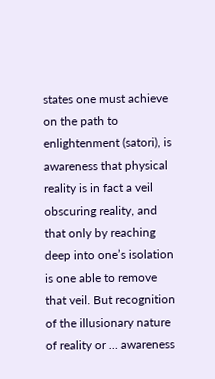states one must achieve on the path to enlightenment (satori), is awareness that physical reality is in fact a veil obscuring reality, and that only by reaching deep into one’s isolation is one able to remove that veil. But recognition of the illusionary nature of reality or … awareness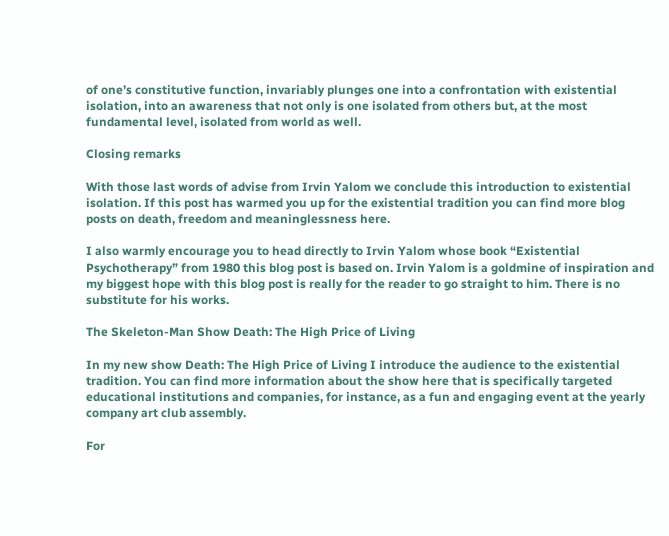of one’s constitutive function, invariably plunges one into a confrontation with existential isolation, into an awareness that not only is one isolated from others but, at the most fundamental level, isolated from world as well.

Closing remarks

With those last words of advise from Irvin Yalom we conclude this introduction to existential isolation. If this post has warmed you up for the existential tradition you can find more blog posts on death, freedom and meaninglessness here.

I also warmly encourage you to head directly to Irvin Yalom whose book “Existential Psychotherapy” from 1980 this blog post is based on. Irvin Yalom is a goldmine of inspiration and my biggest hope with this blog post is really for the reader to go straight to him. There is no substitute for his works.

The Skeleton-Man Show Death: The High Price of Living

In my new show Death: The High Price of Living I introduce the audience to the existential tradition. You can find more information about the show here that is specifically targeted educational institutions and companies, for instance, as a fun and engaging event at the yearly company art club assembly.

For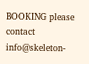BOOKING please contact info@skeleton-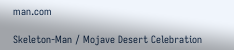man.com

Skeleton-Man / Mojave Desert Celebration